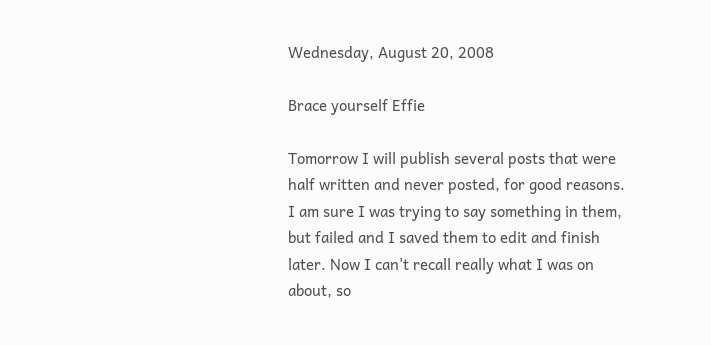Wednesday, August 20, 2008

Brace yourself Effie

Tomorrow I will publish several posts that were half written and never posted, for good reasons. I am sure I was trying to say something in them, but failed and I saved them to edit and finish later. Now I can't recall really what I was on about, so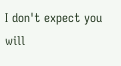I don't expect you will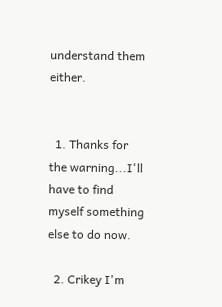understand them either.


  1. Thanks for the warning...I'll have to find myself something else to do now.

  2. Crikey I'm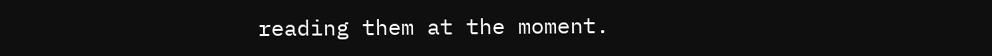reading them at the moment.